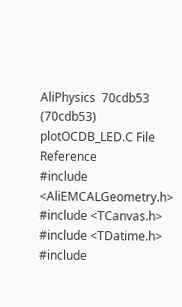AliPhysics  70cdb53 (70cdb53)
plotOCDB_LED.C File Reference
#include <AliEMCALGeometry.h>
#include <TCanvas.h>
#include <TDatime.h>
#include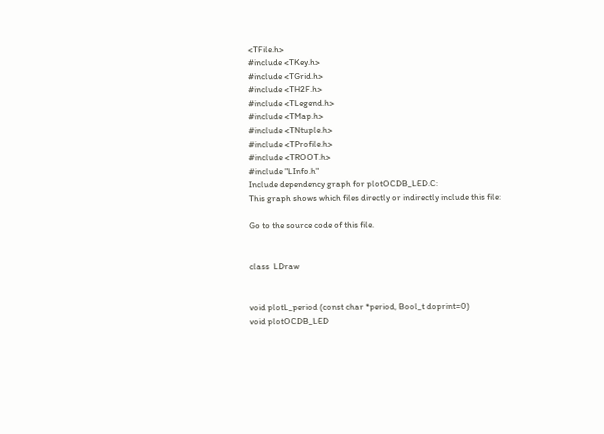<TFile.h>
#include <TKey.h>
#include <TGrid.h>
#include <TH2F.h>
#include <TLegend.h>
#include <TMap.h>
#include <TNtuple.h>
#include <TProfile.h>
#include <TROOT.h>
#include "LInfo.h"
Include dependency graph for plotOCDB_LED.C:
This graph shows which files directly or indirectly include this file:

Go to the source code of this file.


class  LDraw


void plotL_period (const char *period, Bool_t doprint=0)
void plotOCDB_LED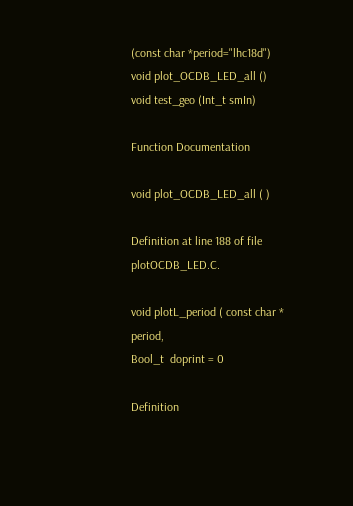(const char *period="lhc18d")
void plot_OCDB_LED_all ()
void test_geo (Int_t smIn)

Function Documentation

void plot_OCDB_LED_all ( )

Definition at line 188 of file plotOCDB_LED.C.

void plotL_period ( const char *  period,
Bool_t  doprint = 0

Definition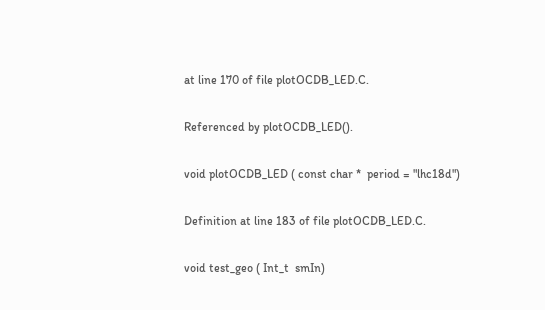at line 170 of file plotOCDB_LED.C.

Referenced by plotOCDB_LED().

void plotOCDB_LED ( const char *  period = "lhc18d")

Definition at line 183 of file plotOCDB_LED.C.

void test_geo ( Int_t  smIn)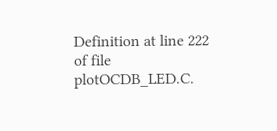Definition at line 222 of file plotOCDB_LED.C.